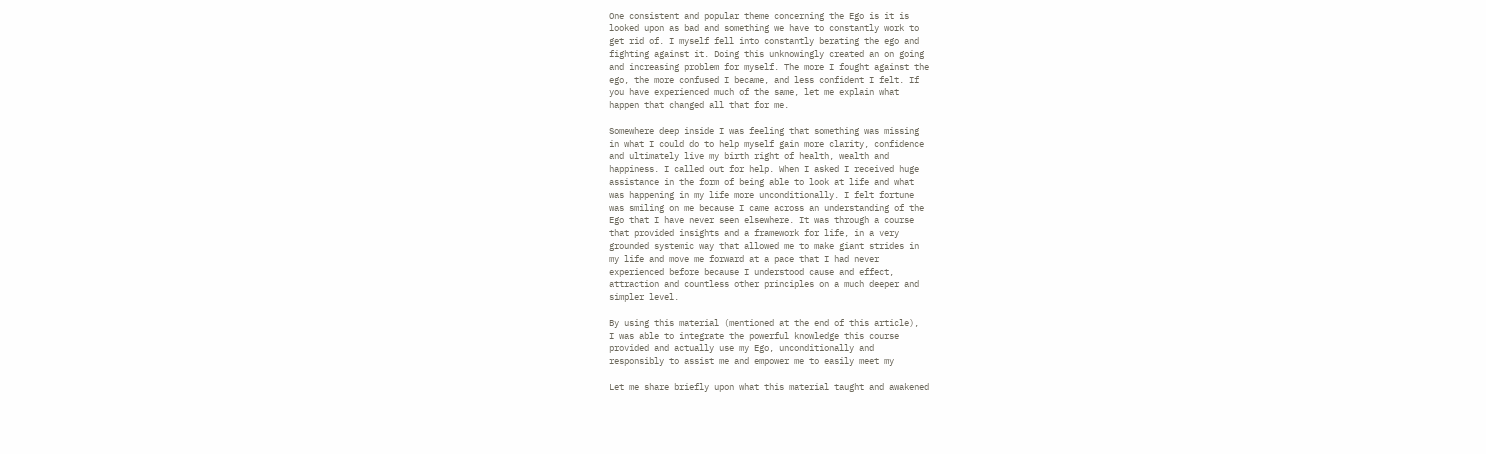One consistent and popular theme concerning the Ego is it is
looked upon as bad and something we have to constantly work to
get rid of. I myself fell into constantly berating the ego and
fighting against it. Doing this unknowingly created an on going
and increasing problem for myself. The more I fought against the
ego, the more confused I became, and less confident I felt. If
you have experienced much of the same, let me explain what
happen that changed all that for me.

Somewhere deep inside I was feeling that something was missing
in what I could do to help myself gain more clarity, confidence
and ultimately live my birth right of health, wealth and
happiness. I called out for help. When I asked I received huge
assistance in the form of being able to look at life and what
was happening in my life more unconditionally. I felt fortune
was smiling on me because I came across an understanding of the
Ego that I have never seen elsewhere. It was through a course
that provided insights and a framework for life, in a very
grounded systemic way that allowed me to make giant strides in
my life and move me forward at a pace that I had never
experienced before because I understood cause and effect,
attraction and countless other principles on a much deeper and
simpler level.

By using this material (mentioned at the end of this article),
I was able to integrate the powerful knowledge this course
provided and actually use my Ego, unconditionally and
responsibly to assist me and empower me to easily meet my

Let me share briefly upon what this material taught and awakened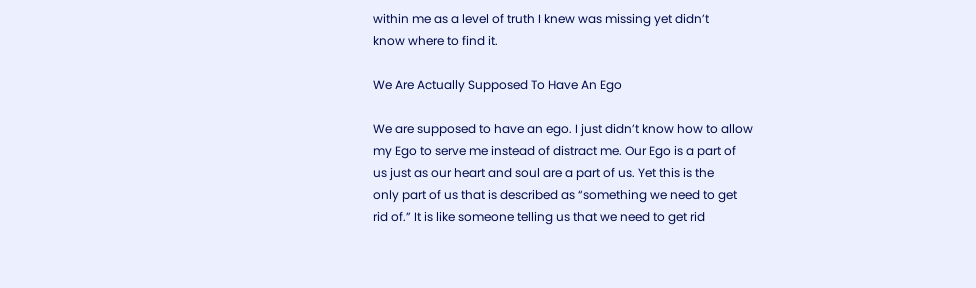within me as a level of truth I knew was missing yet didn’t
know where to find it.

We Are Actually Supposed To Have An Ego

We are supposed to have an ego. I just didn’t know how to allow
my Ego to serve me instead of distract me. Our Ego is a part of
us just as our heart and soul are a part of us. Yet this is the
only part of us that is described as “something we need to get
rid of.” It is like someone telling us that we need to get rid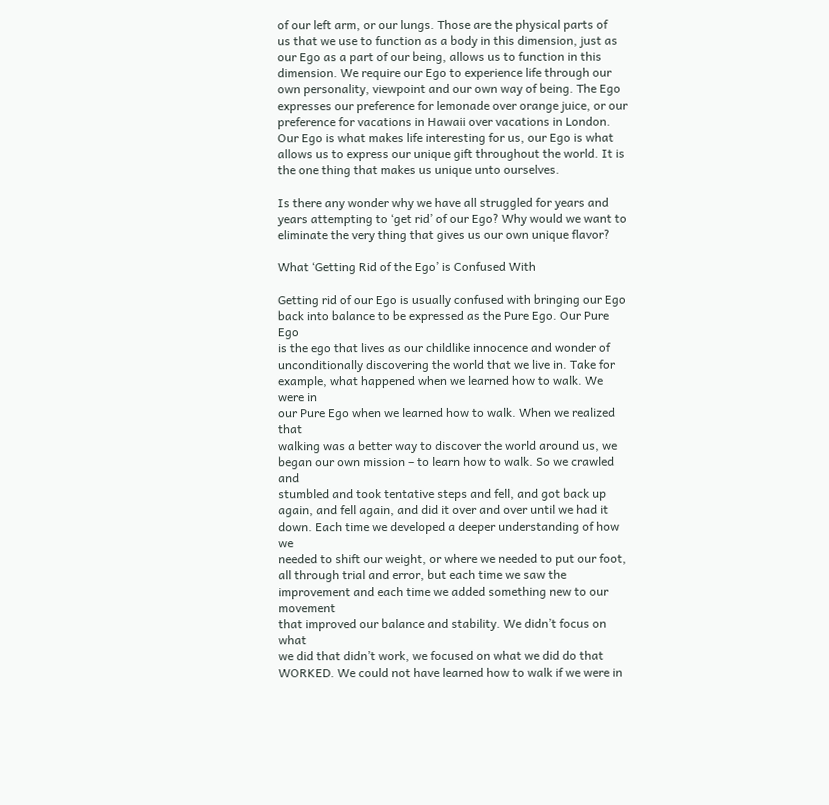of our left arm, or our lungs. Those are the physical parts of
us that we use to function as a body in this dimension, just as
our Ego as a part of our being, allows us to function in this
dimension. We require our Ego to experience life through our
own personality, viewpoint and our own way of being. The Ego
expresses our preference for lemonade over orange juice, or our
preference for vacations in Hawaii over vacations in London.
Our Ego is what makes life interesting for us, our Ego is what
allows us to express our unique gift throughout the world. It is
the one thing that makes us unique unto ourselves.

Is there any wonder why we have all struggled for years and
years attempting to ‘get rid’ of our Ego? Why would we want to
eliminate the very thing that gives us our own unique flavor?

What ‘Getting Rid of the Ego’ is Confused With

Getting rid of our Ego is usually confused with bringing our Ego
back into balance to be expressed as the Pure Ego. Our Pure Ego
is the ego that lives as our childlike innocence and wonder of
unconditionally discovering the world that we live in. Take for
example, what happened when we learned how to walk. We were in
our Pure Ego when we learned how to walk. When we realized that
walking was a better way to discover the world around us, we
began our own mission – to learn how to walk. So we crawled and
stumbled and took tentative steps and fell, and got back up
again, and fell again, and did it over and over until we had it
down. Each time we developed a deeper understanding of how we
needed to shift our weight, or where we needed to put our foot,
all through trial and error, but each time we saw the
improvement and each time we added something new to our movement
that improved our balance and stability. We didn’t focus on what
we did that didn’t work, we focused on what we did do that
WORKED. We could not have learned how to walk if we were in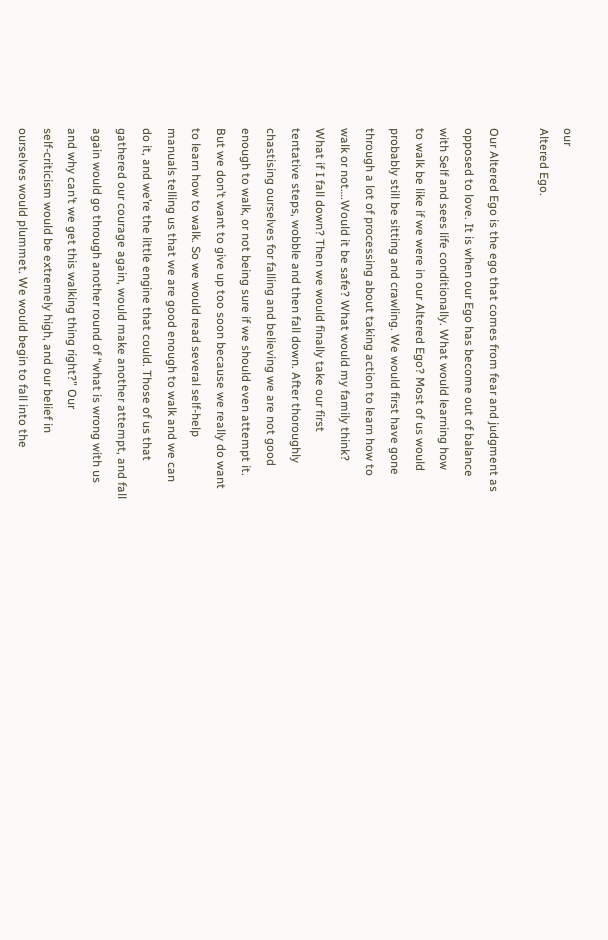our
Altered Ego.

Our Altered Ego is the ego that comes from fear and judgment as
opposed to love. It is when our Ego has become out of balance
with Self and sees life conditionally. What would learning how
to walk be like if we were in our Altered Ego? Most of us would
probably still be sitting and crawling. We would first have gone
through a lot of processing about taking action to learn how to
walk or not….Would it be safe? What would my family think?
What if I fall down? Then we would finally take our first
tentative steps, wobble and then fall down. After thoroughly
chastising ourselves for falling and believing we are not good
enough to walk, or not being sure if we should even attempt it.
But we don’t want to give up too soon because we really do want
to learn how to walk. So we would read several self-help
manuals telling us that we are good enough to walk and we can
do it, and we’re the little engine that could. Those of us that
gathered our courage again, would make another attempt, and fall
again would go through another round of “what is wrong with us
and why can’t we get this walking thing right?” Our
self-criticism would be extremely high, and our belief in
ourselves would plummet. We would begin to fall into the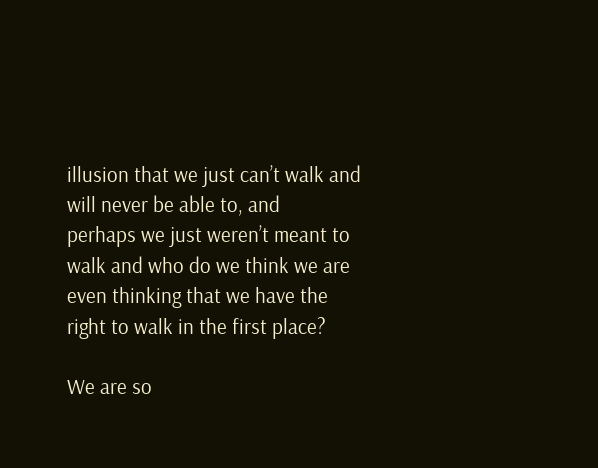illusion that we just can’t walk and will never be able to, and
perhaps we just weren’t meant to walk and who do we think we are
even thinking that we have the right to walk in the first place?

We are so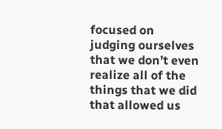focused on judging ourselves that we don’t even
realize all of the things that we did that allowed us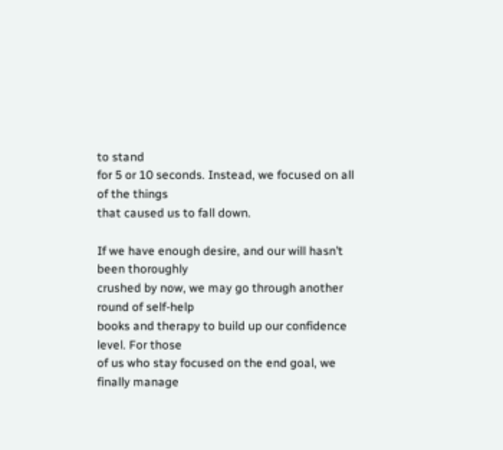to stand
for 5 or 10 seconds. Instead, we focused on all of the things
that caused us to fall down.

If we have enough desire, and our will hasn’t been thoroughly
crushed by now, we may go through another round of self-help
books and therapy to build up our confidence level. For those
of us who stay focused on the end goal, we finally manage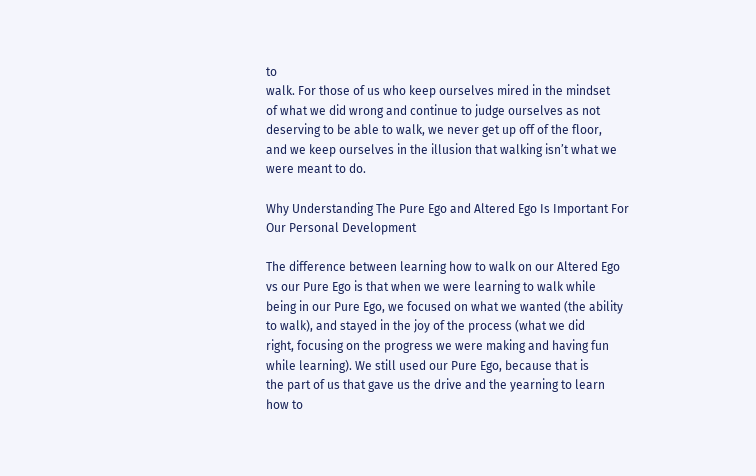to
walk. For those of us who keep ourselves mired in the mindset
of what we did wrong and continue to judge ourselves as not
deserving to be able to walk, we never get up off of the floor,
and we keep ourselves in the illusion that walking isn’t what we
were meant to do.

Why Understanding The Pure Ego and Altered Ego Is Important For
Our Personal Development

The difference between learning how to walk on our Altered Ego
vs our Pure Ego is that when we were learning to walk while
being in our Pure Ego, we focused on what we wanted (the ability
to walk), and stayed in the joy of the process (what we did
right, focusing on the progress we were making and having fun
while learning). We still used our Pure Ego, because that is
the part of us that gave us the drive and the yearning to learn
how to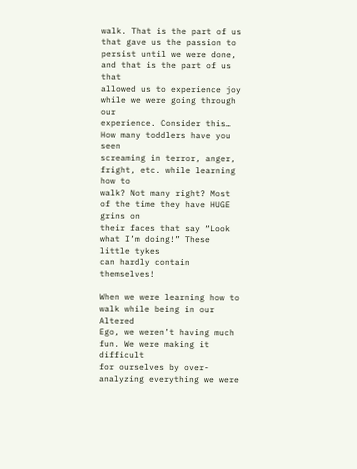walk. That is the part of us that gave us the passion to
persist until we were done, and that is the part of us that
allowed us to experience joy while we were going through our
experience. Consider this… How many toddlers have you seen
screaming in terror, anger, fright, etc. while learning how to
walk? Not many right? Most of the time they have HUGE grins on
their faces that say “Look what I’m doing!” These little tykes
can hardly contain themselves!

When we were learning how to walk while being in our Altered
Ego, we weren’t having much fun. We were making it difficult
for ourselves by over-analyzing everything we were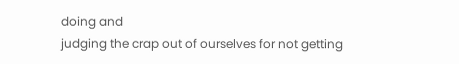doing and
judging the crap out of ourselves for not getting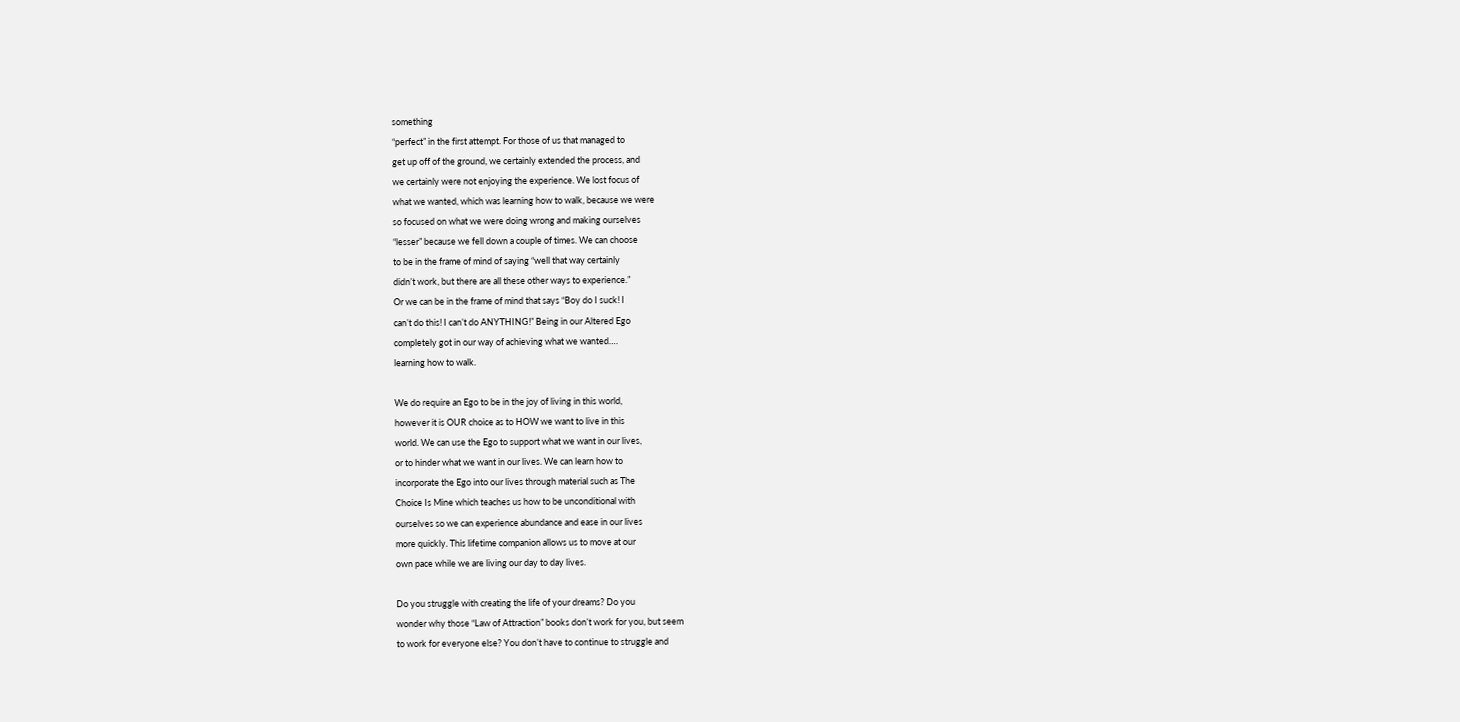something
“perfect” in the first attempt. For those of us that managed to
get up off of the ground, we certainly extended the process, and
we certainly were not enjoying the experience. We lost focus of
what we wanted, which was learning how to walk, because we were
so focused on what we were doing wrong and making ourselves
“lesser” because we fell down a couple of times. We can choose
to be in the frame of mind of saying “well that way certainly
didn’t work, but there are all these other ways to experience.”
Or we can be in the frame of mind that says “Boy do I suck! I
can’t do this! I can’t do ANYTHING!” Being in our Altered Ego
completely got in our way of achieving what we wanted….
learning how to walk.

We do require an Ego to be in the joy of living in this world,
however it is OUR choice as to HOW we want to live in this
world. We can use the Ego to support what we want in our lives,
or to hinder what we want in our lives. We can learn how to
incorporate the Ego into our lives through material such as The
Choice Is Mine which teaches us how to be unconditional with
ourselves so we can experience abundance and ease in our lives
more quickly. This lifetime companion allows us to move at our
own pace while we are living our day to day lives.

Do you struggle with creating the life of your dreams? Do you
wonder why those “Law of Attraction” books don’t work for you, but seem
to work for everyone else? You don’t have to continue to struggle and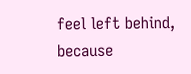feel left behind, because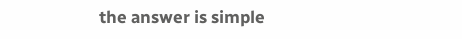the answer is simple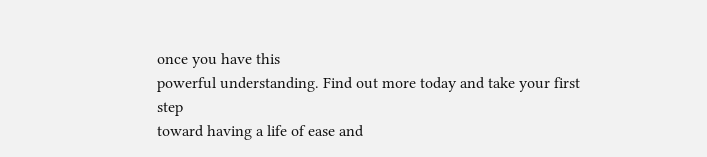once you have this
powerful understanding. Find out more today and take your first step
toward having a life of ease and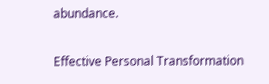abundance.

Effective Personal Transformation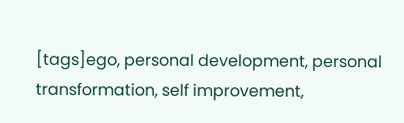[tags]ego, personal development, personal transformation, self improvement,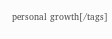personal growth[/tags]